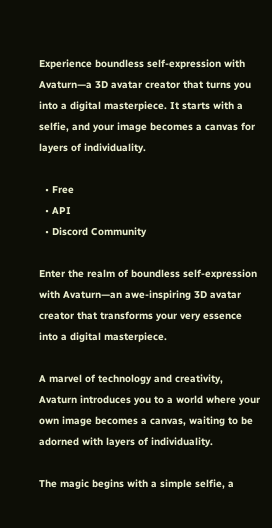Experience boundless self-expression with Avaturn—a 3D avatar creator that turns you into a digital masterpiece. It starts with a selfie, and your image becomes a canvas for layers of individuality.

  • Free
  • API
  • Discord Community

Enter the realm of boundless self-expression with Avaturn—an awe-inspiring 3D avatar creator that transforms your very essence into a digital masterpiece.

A marvel of technology and creativity, Avaturn introduces you to a world where your own image becomes a canvas, waiting to be adorned with layers of individuality.

The magic begins with a simple selfie, a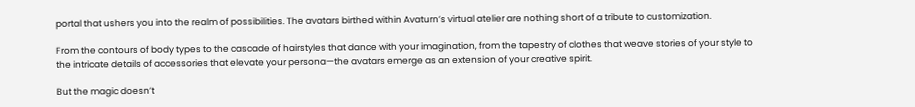portal that ushers you into the realm of possibilities. The avatars birthed within Avaturn’s virtual atelier are nothing short of a tribute to customization.

From the contours of body types to the cascade of hairstyles that dance with your imagination, from the tapestry of clothes that weave stories of your style to the intricate details of accessories that elevate your persona—the avatars emerge as an extension of your creative spirit.

But the magic doesn’t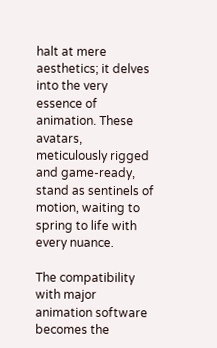halt at mere aesthetics; it delves into the very essence of animation. These avatars, meticulously rigged and game-ready, stand as sentinels of motion, waiting to spring to life with every nuance.

The compatibility with major animation software becomes the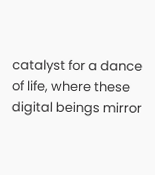catalyst for a dance of life, where these digital beings mirror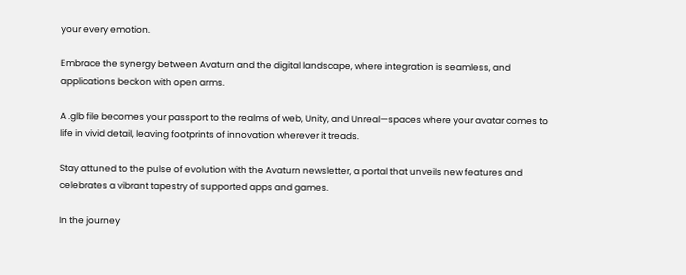your every emotion.

Embrace the synergy between Avaturn and the digital landscape, where integration is seamless, and applications beckon with open arms.

A .glb file becomes your passport to the realms of web, Unity, and Unreal—spaces where your avatar comes to life in vivid detail, leaving footprints of innovation wherever it treads.

Stay attuned to the pulse of evolution with the Avaturn newsletter, a portal that unveils new features and celebrates a vibrant tapestry of supported apps and games.

In the journey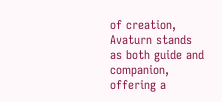of creation, Avaturn stands as both guide and companion, offering a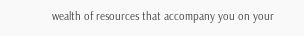wealth of resources that accompany you on your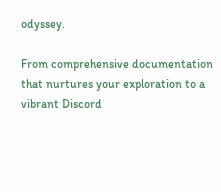odyssey.

From comprehensive documentation that nurtures your exploration to a vibrant Discord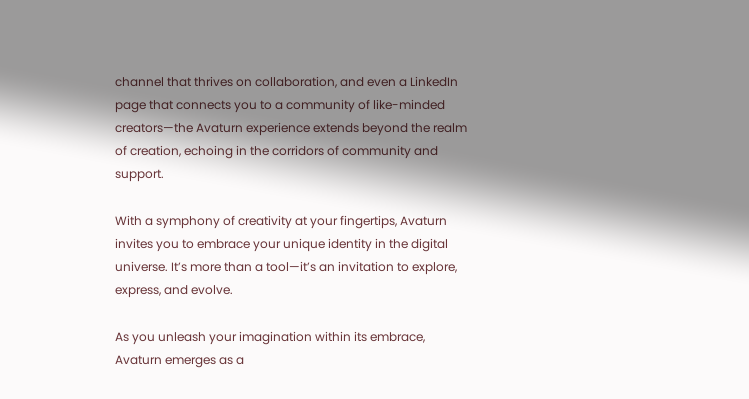channel that thrives on collaboration, and even a LinkedIn page that connects you to a community of like-minded creators—the Avaturn experience extends beyond the realm of creation, echoing in the corridors of community and support.

With a symphony of creativity at your fingertips, Avaturn invites you to embrace your unique identity in the digital universe. It’s more than a tool—it’s an invitation to explore, express, and evolve.

As you unleash your imagination within its embrace, Avaturn emerges as a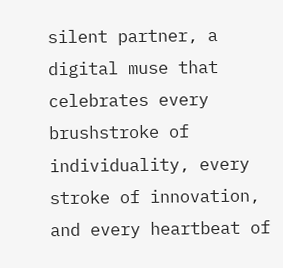silent partner, a digital muse that celebrates every brushstroke of individuality, every stroke of innovation, and every heartbeat of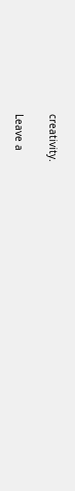creativity.

Leave a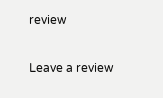review

Leave a review